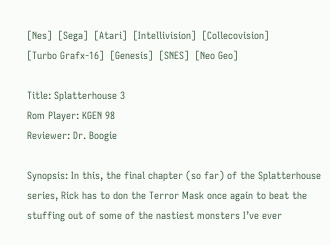[Nes]  [Sega]  [Atari]  [Intellivision]  [Collecovision]
[Turbo Grafx-16]  [Genesis]  [SNES]  [Neo Geo]

Title: Splatterhouse 3
Rom Player: KGEN 98
Reviewer: Dr. Boogie

Synopsis: In this, the final chapter (so far) of the Splatterhouse series, Rick has to don the Terror Mask once again to beat the stuffing out of some of the nastiest monsters I’ve ever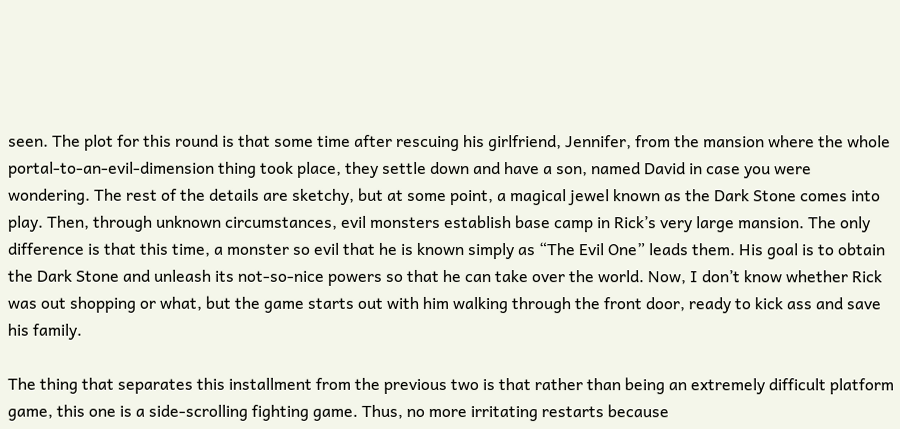seen. The plot for this round is that some time after rescuing his girlfriend, Jennifer, from the mansion where the whole portal-to-an-evil-dimension thing took place, they settle down and have a son, named David in case you were wondering. The rest of the details are sketchy, but at some point, a magical jewel known as the Dark Stone comes into play. Then, through unknown circumstances, evil monsters establish base camp in Rick’s very large mansion. The only difference is that this time, a monster so evil that he is known simply as “The Evil One” leads them. His goal is to obtain the Dark Stone and unleash its not-so-nice powers so that he can take over the world. Now, I don’t know whether Rick was out shopping or what, but the game starts out with him walking through the front door, ready to kick ass and save his family.

The thing that separates this installment from the previous two is that rather than being an extremely difficult platform game, this one is a side-scrolling fighting game. Thus, no more irritating restarts because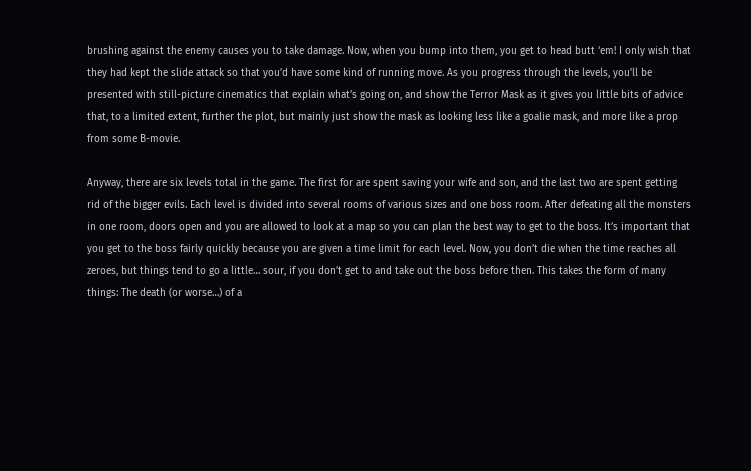brushing against the enemy causes you to take damage. Now, when you bump into them, you get to head butt ‘em! I only wish that they had kept the slide attack so that you’d have some kind of running move. As you progress through the levels, you’ll be presented with still-picture cinematics that explain what’s going on, and show the Terror Mask as it gives you little bits of advice that, to a limited extent, further the plot, but mainly just show the mask as looking less like a goalie mask, and more like a prop from some B-movie.

Anyway, there are six levels total in the game. The first for are spent saving your wife and son, and the last two are spent getting rid of the bigger evils. Each level is divided into several rooms of various sizes and one boss room. After defeating all the monsters in one room, doors open and you are allowed to look at a map so you can plan the best way to get to the boss. It’s important that you get to the boss fairly quickly because you are given a time limit for each level. Now, you don’t die when the time reaches all zeroes, but things tend to go a little… sour, if you don’t get to and take out the boss before then. This takes the form of many things: The death (or worse…) of a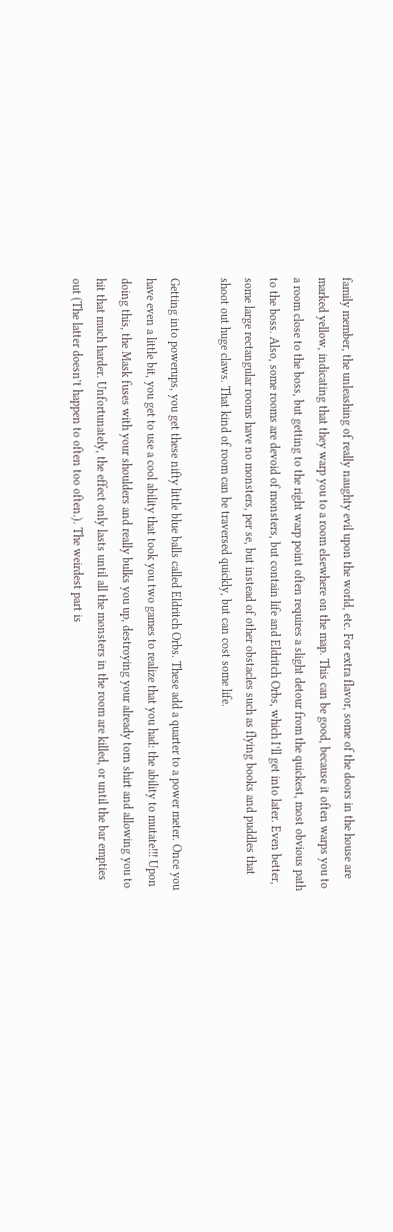family member, the unleashing of really naughty evil upon the world, etc. For extra flavor, some of the doors in the house are marked yellow, indicating that they warp you to a room elsewhere on the map. This can be good, because it often warps you to a room close to the boss, but getting to the right warp point often requires a slight detour from the quickest, most obvious path to the boss. Also, some rooms are devoid of monsters, but contain life and Eldritch Orbs, which I’ll get into later. Even better, some large rectangular rooms have no monsters, per se, but instead of other obstacles such as flying books and puddles that shoot out huge claws. That kind of room can be traversed quickly, but can cost some life.

Getting into powerups, you get these nifty little blue balls called Eldritch Orbs. These add a quarter to a power meter. Once you have even a little bit, you get to use a cool ability that took you two games to realize that you had: the ability to mutate!!! Upon doing this, the Mask fuses with your shoulders and really bulks you up, destroying your already torn shirt and allowing you to hit that much harder. Unfortunately, the effect only lasts until all the monsters in the room are killed, or until the bar empties out (The latter doesn’t happen to often too often.). The weirdest part is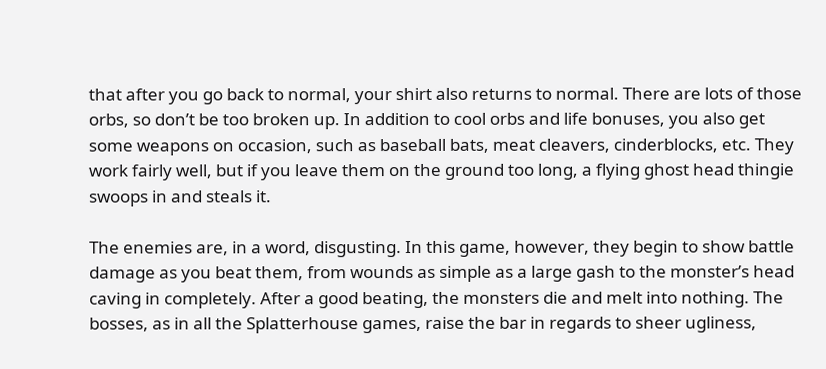that after you go back to normal, your shirt also returns to normal. There are lots of those orbs, so don’t be too broken up. In addition to cool orbs and life bonuses, you also get some weapons on occasion, such as baseball bats, meat cleavers, cinderblocks, etc. They work fairly well, but if you leave them on the ground too long, a flying ghost head thingie swoops in and steals it.

The enemies are, in a word, disgusting. In this game, however, they begin to show battle damage as you beat them, from wounds as simple as a large gash to the monster’s head caving in completely. After a good beating, the monsters die and melt into nothing. The bosses, as in all the Splatterhouse games, raise the bar in regards to sheer ugliness,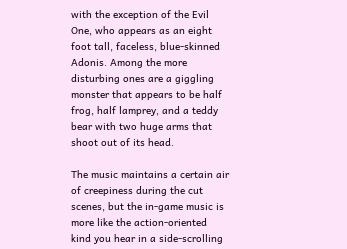with the exception of the Evil One, who appears as an eight foot tall, faceless, blue-skinned Adonis. Among the more disturbing ones are a giggling monster that appears to be half frog, half lamprey, and a teddy bear with two huge arms that shoot out of its head.

The music maintains a certain air of creepiness during the cut scenes, but the in-game music is more like the action-oriented kind you hear in a side-scrolling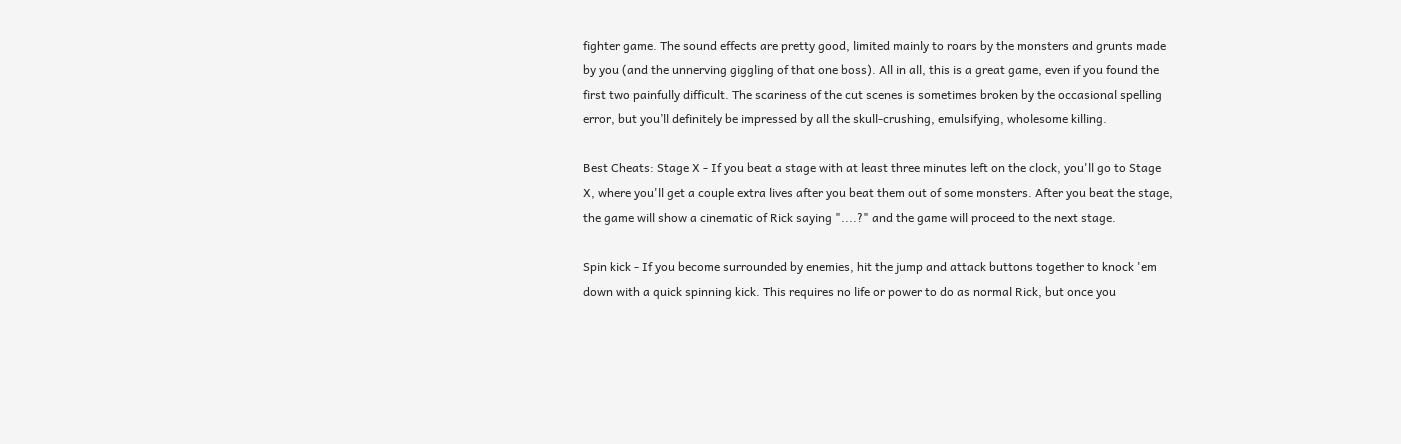fighter game. The sound effects are pretty good, limited mainly to roars by the monsters and grunts made by you (and the unnerving giggling of that one boss). All in all, this is a great game, even if you found the first two painfully difficult. The scariness of the cut scenes is sometimes broken by the occasional spelling error, but you’ll definitely be impressed by all the skull-crushing, emulsifying, wholesome killing.

Best Cheats: Stage X - If you beat a stage with at least three minutes left on the clock, you'll go to Stage X, where you'll get a couple extra lives after you beat them out of some monsters. After you beat the stage, the game will show a cinematic of Rick saying "....?" and the game will proceed to the next stage.

Spin kick - If you become surrounded by enemies, hit the jump and attack buttons together to knock 'em down with a quick spinning kick. This requires no life or power to do as normal Rick, but once you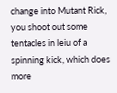change into Mutant Rick, you shoot out some tentacles in leiu of a spinning kick, which does more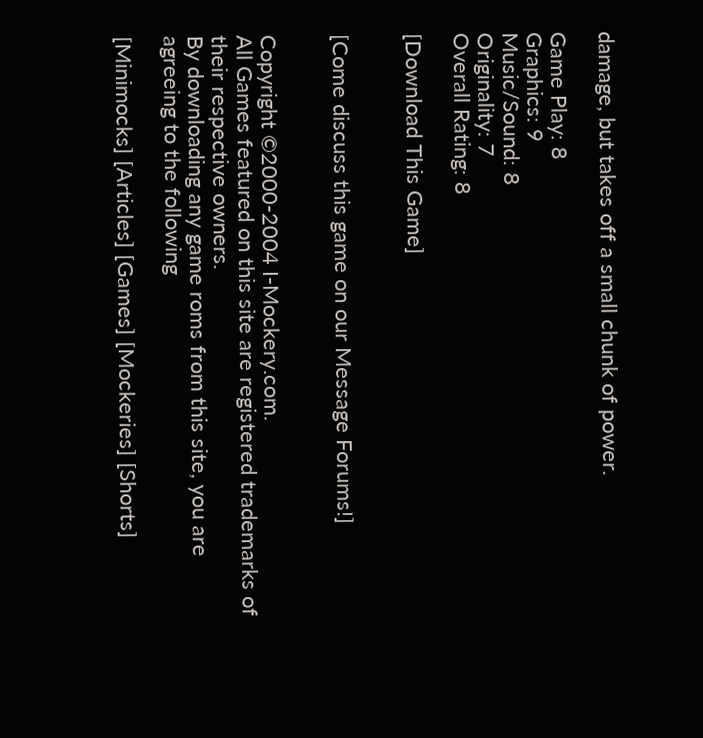damage, but takes off a small chunk of power.

Game Play: 8
Graphics: 9
Music/Sound: 8
Originality: 7
Overall Rating: 8

[Download This Game]


[Come discuss this game on our Message Forums!]


Copyright ©2000-2004 I-Mockery.com.
All Games featured on this site are registered trademarks of their respective owners.
By downloading any game roms from this site, you are agreeing to the following

[Minimocks] [Articles] [Games] [Mockeries] [Shorts]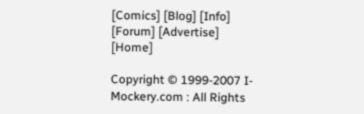[Comics] [Blog] [Info] [Forum] [Advertise] [Home]

Copyright © 1999-2007 I-Mockery.com : All Rights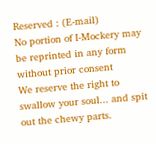Reserved : (E-mail)
No portion of I-Mockery may be reprinted in any form without prior consent
We reserve the right to swallow your soul... and spit out the chewy parts.